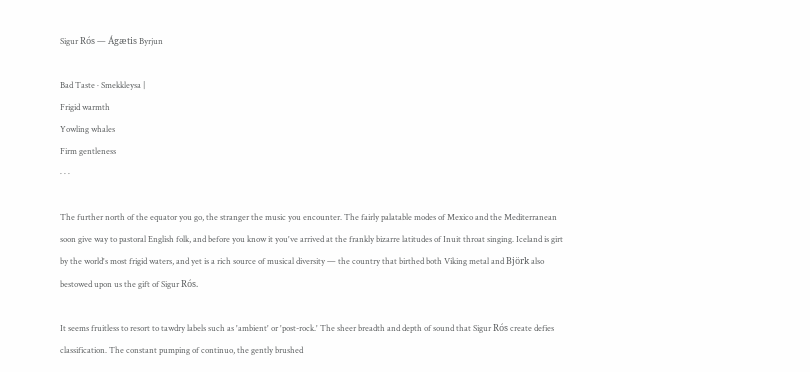Sigur Rós — Ágætis Byrjun

Bad Taste · Smekkleysa |
Frigid warmth
Yowling whales
Firm gentleness
· · ·

The further north of the equator you go, the stranger the music you encounter. The fairly palatable modes of Mexico and the Mediterranean soon give way to pastoral English folk, and before you know it you've arrived at the frankly bizarre latitudes of Inuit throat singing. Iceland is girt by the world's most frigid waters, and yet is a rich source of musical diversity — the country that birthed both Viking metal and Björk also bestowed upon us the gift of Sigur Rós.

It seems fruitless to resort to tawdry labels such as 'ambient' or 'post-rock.' The sheer breadth and depth of sound that Sigur Rós create defies classification. The constant pumping of continuo, the gently brushed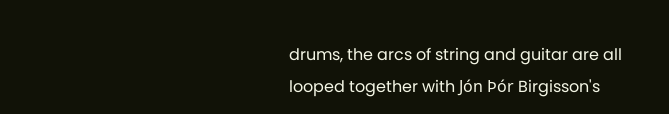drums, the arcs of string and guitar are all looped together with Jón Þór Birgisson's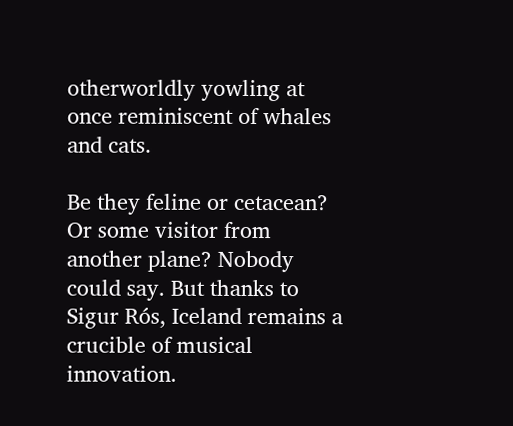otherworldly yowling at once reminiscent of whales and cats.

Be they feline or cetacean? Or some visitor from another plane? Nobody could say. But thanks to Sigur Rós, Iceland remains a crucible of musical innovation.